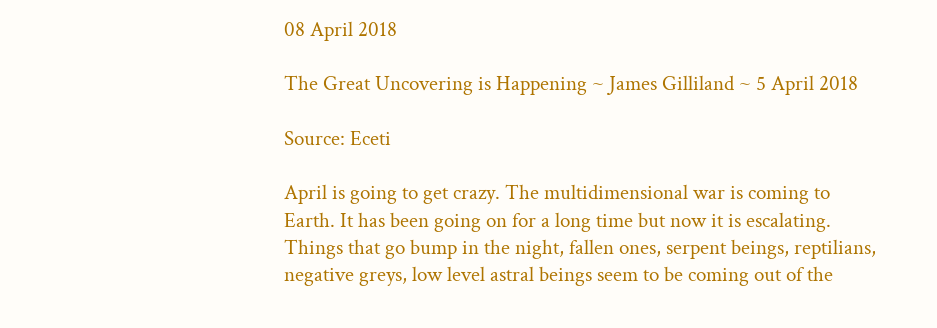08 April 2018

The Great Uncovering is Happening ~ James Gilliland ~ 5 April 2018

Source: Eceti

April is going to get crazy. The multidimensional war is coming to Earth. It has been going on for a long time but now it is escalating. Things that go bump in the night, fallen ones, serpent beings, reptilians, negative greys, low level astral beings seem to be coming out of the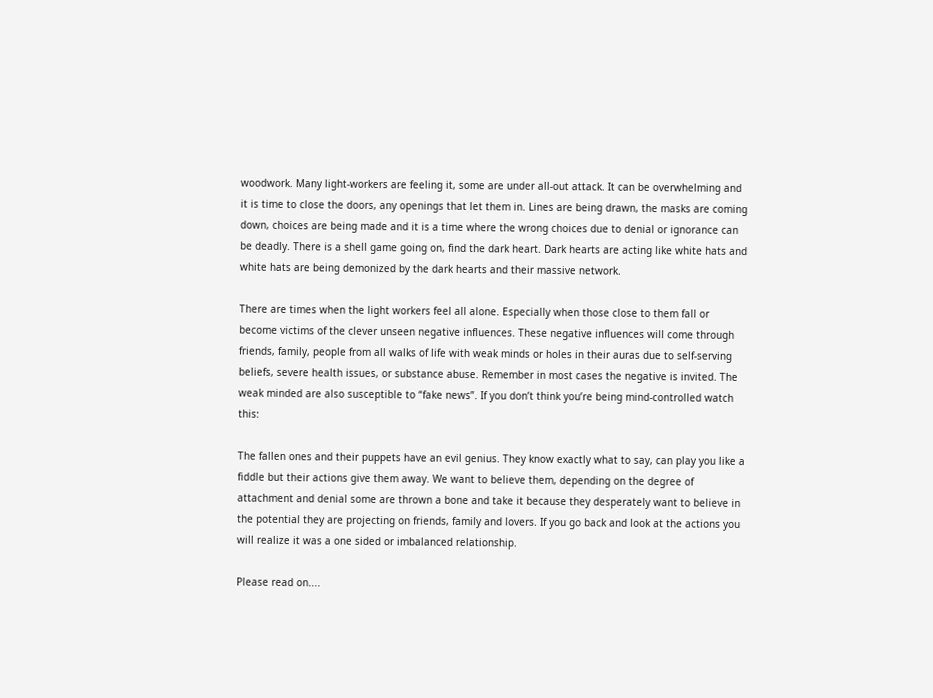woodwork. Many light-workers are feeling it, some are under all-out attack. It can be overwhelming and it is time to close the doors, any openings that let them in. Lines are being drawn, the masks are coming down, choices are being made and it is a time where the wrong choices due to denial or ignorance can be deadly. There is a shell game going on, find the dark heart. Dark hearts are acting like white hats and white hats are being demonized by the dark hearts and their massive network.

There are times when the light workers feel all alone. Especially when those close to them fall or become victims of the clever unseen negative influences. These negative influences will come through friends, family, people from all walks of life with weak minds or holes in their auras due to self-serving beliefs, severe health issues, or substance abuse. Remember in most cases the negative is invited. The weak minded are also susceptible to “fake news”. If you don’t think you’re being mind-controlled watch this:

The fallen ones and their puppets have an evil genius. They know exactly what to say, can play you like a fiddle but their actions give them away. We want to believe them, depending on the degree of attachment and denial some are thrown a bone and take it because they desperately want to believe in the potential they are projecting on friends, family and lovers. If you go back and look at the actions you will realize it was a one sided or imbalanced relationship.

Please read on....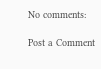No comments:

Post a Comment